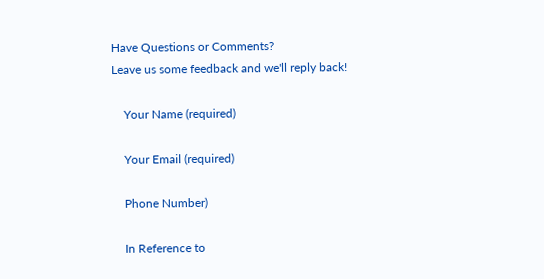Have Questions or Comments?
Leave us some feedback and we'll reply back!

    Your Name (required)

    Your Email (required)

    Phone Number)

    In Reference to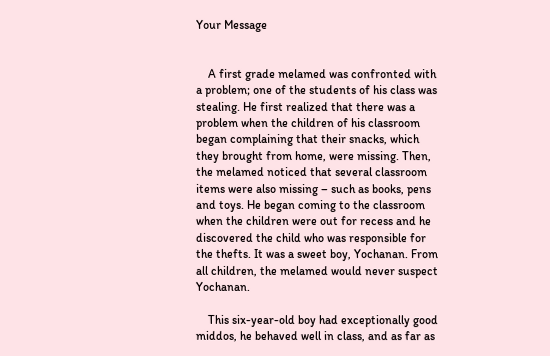Your Message


    A first grade melamed was confronted with a problem; one of the students of his class was stealing. He first realized that there was a problem when the children of his classroom began complaining that their snacks, which they brought from home, were missing. Then, the melamed noticed that several classroom items were also missing – such as books, pens and toys. He began coming to the classroom when the children were out for recess and he discovered the child who was responsible for the thefts. It was a sweet boy, Yochanan. From all children, the melamed would never suspect Yochanan.

    This six-year-old boy had exceptionally good middos, he behaved well in class, and as far as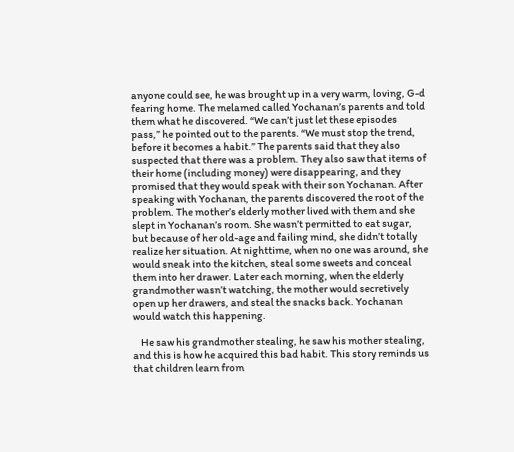anyone could see, he was brought up in a very warm, loving, G-d fearing home. The melamed called Yochanan’s parents and told them what he discovered. “We can’t just let these episodes pass,” he pointed out to the parents. “We must stop the trend, before it becomes a habit.” The parents said that they also suspected that there was a problem. They also saw that items of their home (including money) were disappearing, and they promised that they would speak with their son Yochanan. After speaking with Yochanan, the parents discovered the root of the problem. The mother’s elderly mother lived with them and she slept in Yochanan’s room. She wasn’t permitted to eat sugar, but because of her old-age and failing mind, she didn’t totally realize her situation. At nighttime, when no one was around, she would sneak into the kitchen, steal some sweets and conceal them into her drawer. Later each morning, when the elderly grandmother wasn’t watching, the mother would secretively open up her drawers, and steal the snacks back. Yochanan would watch this happening.

    He saw his grandmother stealing, he saw his mother stealing, and this is how he acquired this bad habit. This story reminds us that children learn from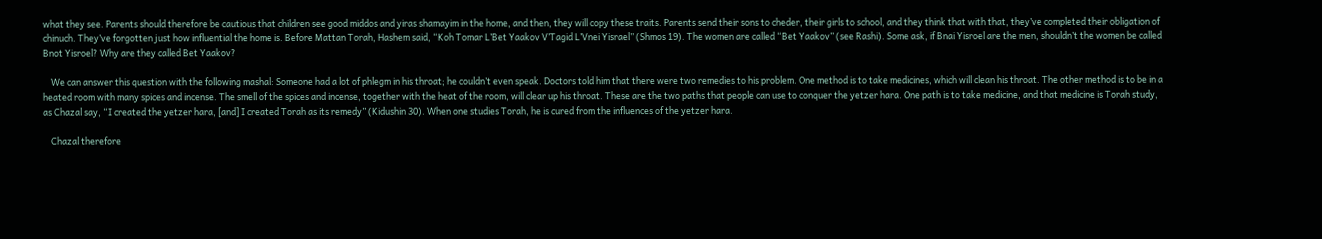what they see. Parents should therefore be cautious that children see good middos and yiras shamayim in the home, and then, they will copy these traits. Parents send their sons to cheder, their girls to school, and they think that with that, they’ve completed their obligation of chinuch. They’ve forgotten just how influential the home is. Before Mattan Torah, Hashem said, “Koh Tomar L’Bet Yaakov V’Tagid L’Vnei Yisrael” (Shmos 19). The women are called “Bet Yaakov” (see Rashi). Some ask, if Bnai Yisroel are the men, shouldn’t the women be called Bnot Yisroel? Why are they called Bet Yaakov?

    We can answer this question with the following mashal: Someone had a lot of phlegm in his throat; he couldn’t even speak. Doctors told him that there were two remedies to his problem. One method is to take medicines, which will clean his throat. The other method is to be in a heated room with many spices and incense. The smell of the spices and incense, together with the heat of the room, will clear up his throat. These are the two paths that people can use to conquer the yetzer hara. One path is to take medicine, and that medicine is Torah study, as Chazal say, “I created the yetzer hara, [and] I created Torah as its remedy” (Kidushin 30). When one studies Torah, he is cured from the influences of the yetzer hara.

    Chazal therefore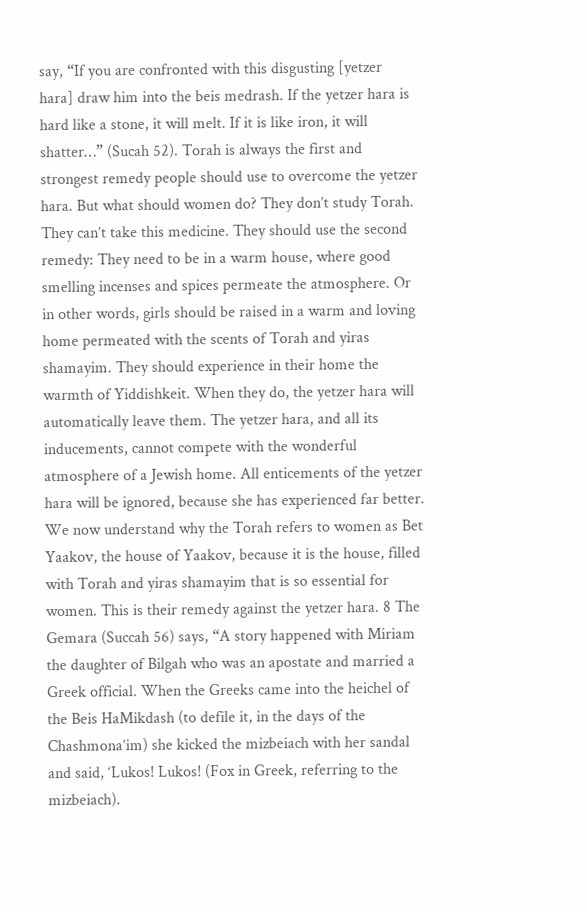say, “If you are confronted with this disgusting [yetzer hara] draw him into the beis medrash. If the yetzer hara is hard like a stone, it will melt. If it is like iron, it will shatter…” (Sucah 52). Torah is always the first and strongest remedy people should use to overcome the yetzer hara. But what should women do? They don’t study Torah. They can’t take this medicine. They should use the second remedy: They need to be in a warm house, where good smelling incenses and spices permeate the atmosphere. Or in other words, girls should be raised in a warm and loving home permeated with the scents of Torah and yiras shamayim. They should experience in their home the warmth of Yiddishkeit. When they do, the yetzer hara will automatically leave them. The yetzer hara, and all its inducements, cannot compete with the wonderful atmosphere of a Jewish home. All enticements of the yetzer hara will be ignored, because she has experienced far better. We now understand why the Torah refers to women as Bet Yaakov, the house of Yaakov, because it is the house, filled with Torah and yiras shamayim that is so essential for women. This is their remedy against the yetzer hara. 8 The Gemara (Succah 56) says, “A story happened with Miriam the daughter of Bilgah who was an apostate and married a Greek official. When the Greeks came into the heichel of the Beis HaMikdash (to defile it, in the days of the Chashmona’im) she kicked the mizbeiach with her sandal and said, ‘Lukos! Lukos! (Fox in Greek, referring to the mizbeiach).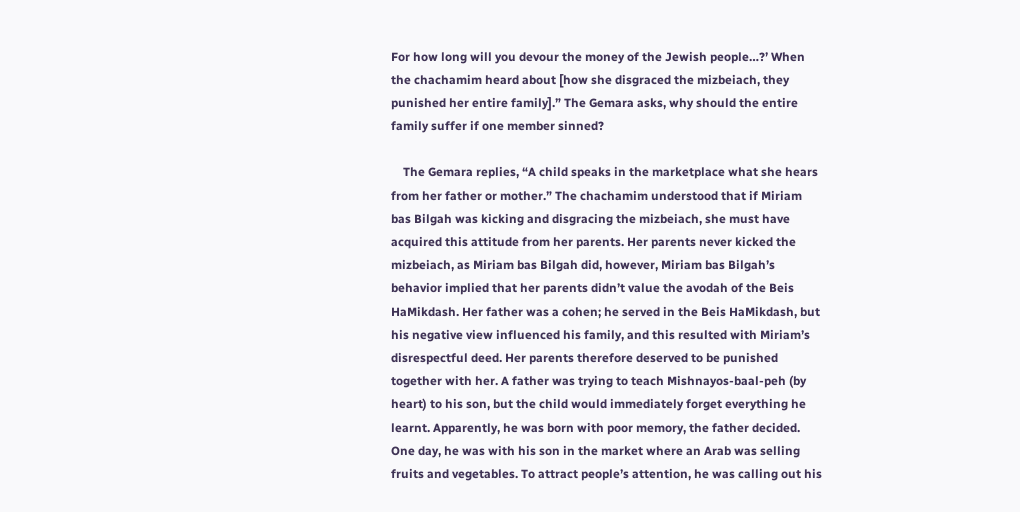For how long will you devour the money of the Jewish people…?’ When the chachamim heard about [how she disgraced the mizbeiach, they punished her entire family].” The Gemara asks, why should the entire family suffer if one member sinned?

    The Gemara replies, “A child speaks in the marketplace what she hears from her father or mother.” The chachamim understood that if Miriam bas Bilgah was kicking and disgracing the mizbeiach, she must have acquired this attitude from her parents. Her parents never kicked the mizbeiach, as Miriam bas Bilgah did, however, Miriam bas Bilgah’s behavior implied that her parents didn’t value the avodah of the Beis HaMikdash. Her father was a cohen; he served in the Beis HaMikdash, but his negative view influenced his family, and this resulted with Miriam’s disrespectful deed. Her parents therefore deserved to be punished together with her. A father was trying to teach Mishnayos-baal-peh (by heart) to his son, but the child would immediately forget everything he learnt. Apparently, he was born with poor memory, the father decided. One day, he was with his son in the market where an Arab was selling fruits and vegetables. To attract people’s attention, he was calling out his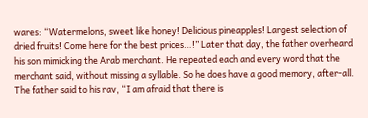wares: “Watermelons, sweet like honey! Delicious pineapples! Largest selection of dried fruits! Come here for the best prices…!” Later that day, the father overheard his son mimicking the Arab merchant. He repeated each and every word that the merchant said, without missing a syllable. So he does have a good memory, after-all. The father said to his rav, “I am afraid that there is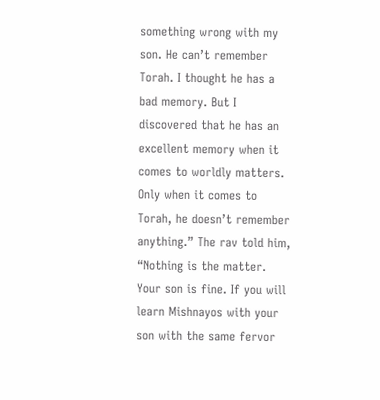something wrong with my son. He can’t remember Torah. I thought he has a bad memory. But I discovered that he has an excellent memory when it comes to worldly matters. Only when it comes to Torah, he doesn’t remember anything.” The rav told him, “Nothing is the matter. Your son is fine. If you will learn Mishnayos with your son with the same fervor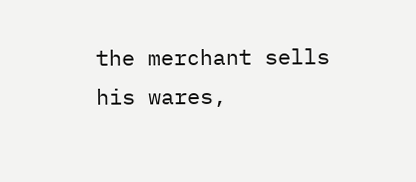the merchant sells his wares,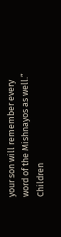your son will remember every word of the Mishnayos as well.” Children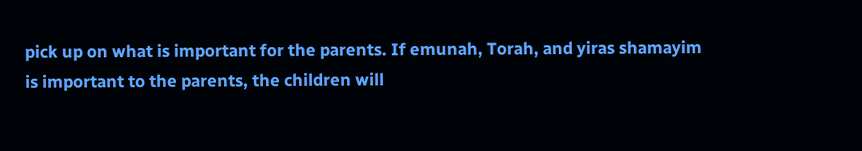pick up on what is important for the parents. If emunah, Torah, and yiras shamayim is important to the parents, the children will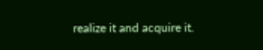realize it and acquire it.